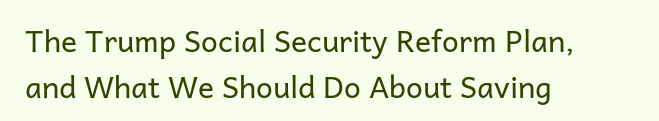The Trump Social Security Reform Plan, and What We Should Do About Saving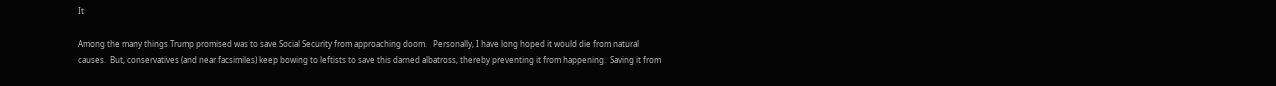It

Among the many things Trump promised was to save Social Security from approaching doom.   Personally, I have long hoped it would die from natural causes.  But, conservatives (and near facsimiles) keep bowing to leftists to save this darned albatross, thereby preventing it from happening.  Saving it from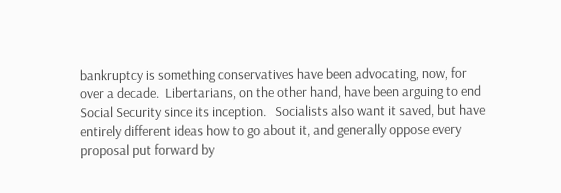bankruptcy is something conservatives have been advocating, now, for over a decade.  Libertarians, on the other hand, have been arguing to end Social Security since its inception.   Socialists also want it saved, but have entirely different ideas how to go about it, and generally oppose every proposal put forward by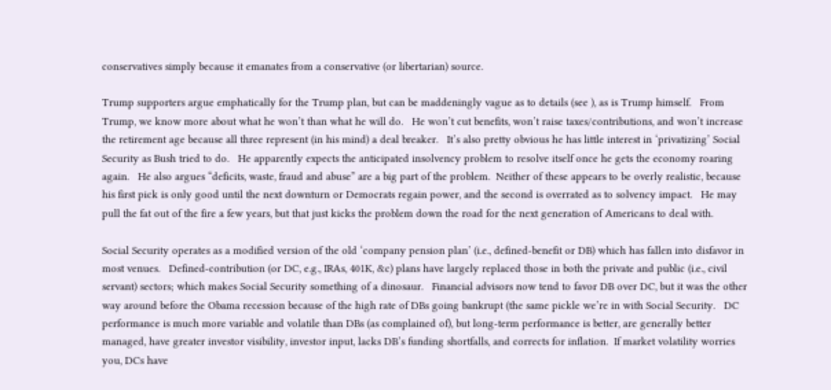conservatives simply because it emanates from a conservative (or libertarian) source.

Trump supporters argue emphatically for the Trump plan, but can be maddeningly vague as to details (see ), as is Trump himself.   From Trump, we know more about what he won’t than what he will do.   He won’t cut benefits, won’t raise taxes/contributions, and won’t increase the retirement age because all three represent (in his mind) a deal breaker.   It’s also pretty obvious he has little interest in ‘privatizing’ Social Security as Bush tried to do.   He apparently expects the anticipated insolvency problem to resolve itself once he gets the economy roaring again.   He also argues “deficits, waste, fraud and abuse” are a big part of the problem.  Neither of these appears to be overly realistic, because his first pick is only good until the next downturn or Democrats regain power, and the second is overrated as to solvency impact.   He may pull the fat out of the fire a few years, but that just kicks the problem down the road for the next generation of Americans to deal with.

Social Security operates as a modified version of the old ‘company pension plan’ (i.e., defined-benefit or DB) which has fallen into disfavor in most venues.   Defined-contribution (or DC, e.g., IRAs, 401K, &c) plans have largely replaced those in both the private and public (i.e., civil servant) sectors; which makes Social Security something of a dinosaur.   Financial advisors now tend to favor DB over DC, but it was the other way around before the Obama recession because of the high rate of DBs going bankrupt (the same pickle we’re in with Social Security.   DC performance is much more variable and volatile than DBs (as complained of), but long-term performance is better, are generally better managed, have greater investor visibility, investor input, lacks DB’s funding shortfalls, and corrects for inflation.  If market volatility worries you, DCs have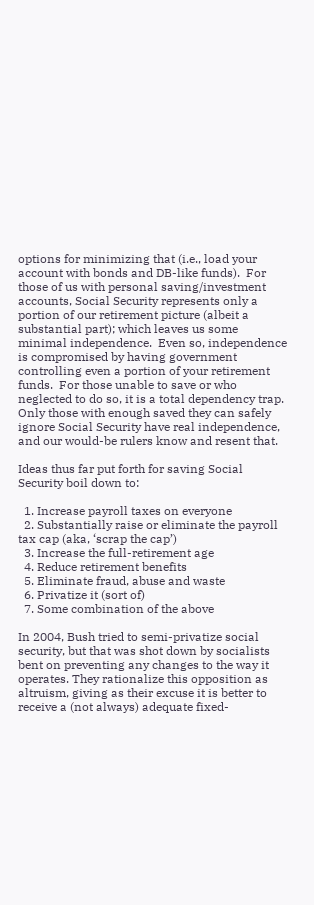options for minimizing that (i.e., load your account with bonds and DB-like funds).  For those of us with personal saving/investment accounts, Social Security represents only a portion of our retirement picture (albeit a substantial part); which leaves us some minimal independence.  Even so, independence is compromised by having government controlling even a portion of your retirement funds.  For those unable to save or who neglected to do so, it is a total dependency trap.   Only those with enough saved they can safely ignore Social Security have real independence, and our would-be rulers know and resent that.

Ideas thus far put forth for saving Social Security boil down to:

  1. Increase payroll taxes on everyone
  2. Substantially raise or eliminate the payroll tax cap (aka, ‘scrap the cap’)
  3. Increase the full-retirement age
  4. Reduce retirement benefits
  5. Eliminate fraud, abuse and waste
  6. Privatize it (sort of)
  7. Some combination of the above

In 2004, Bush tried to semi-privatize social security, but that was shot down by socialists bent on preventing any changes to the way it operates. They rationalize this opposition as altruism, giving as their excuse it is better to receive a (not always) adequate fixed-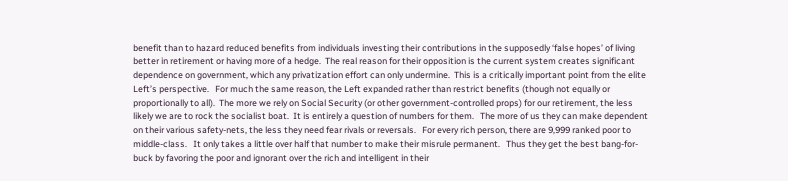benefit than to hazard reduced benefits from individuals investing their contributions in the supposedly ‘false hopes’ of living better in retirement or having more of a hedge.  The real reason for their opposition is the current system creates significant dependence on government, which any privatization effort can only undermine.  This is a critically important point from the elite Left’s perspective.   For much the same reason, the Left expanded rather than restrict benefits (though not equally or proportionally to all).  The more we rely on Social Security (or other government-controlled props) for our retirement, the less likely we are to rock the socialist boat.  It is entirely a question of numbers for them.   The more of us they can make dependent on their various safety-nets, the less they need fear rivals or reversals.   For every rich person, there are 9,999 ranked poor to middle-class.   It only takes a little over half that number to make their misrule permanent.   Thus they get the best bang-for-buck by favoring the poor and ignorant over the rich and intelligent in their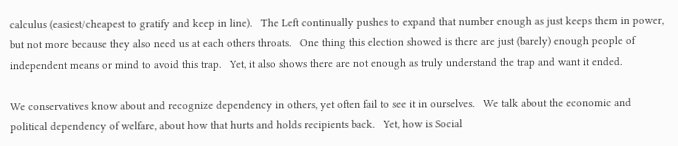calculus (easiest/cheapest to gratify and keep in line).   The Left continually pushes to expand that number enough as just keeps them in power, but not more because they also need us at each others throats.   One thing this election showed is there are just (barely) enough people of independent means or mind to avoid this trap.   Yet, it also shows there are not enough as truly understand the trap and want it ended.

We conservatives know about and recognize dependency in others, yet often fail to see it in ourselves.   We talk about the economic and political dependency of welfare, about how that hurts and holds recipients back.   Yet, how is Social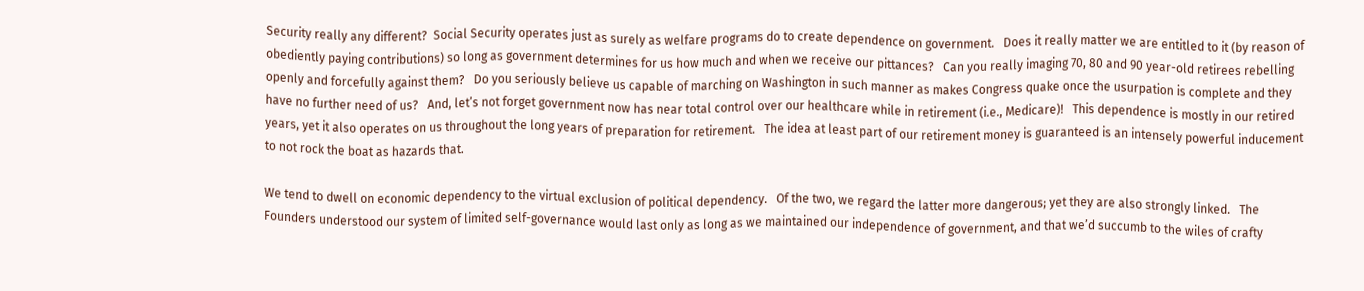Security really any different?  Social Security operates just as surely as welfare programs do to create dependence on government.   Does it really matter we are entitled to it (by reason of obediently paying contributions) so long as government determines for us how much and when we receive our pittances?   Can you really imaging 70, 80 and 90 year-old retirees rebelling openly and forcefully against them?   Do you seriously believe us capable of marching on Washington in such manner as makes Congress quake once the usurpation is complete and they have no further need of us?   And, let’s not forget government now has near total control over our healthcare while in retirement (i.e., Medicare)!   This dependence is mostly in our retired years, yet it also operates on us throughout the long years of preparation for retirement.   The idea at least part of our retirement money is guaranteed is an intensely powerful inducement to not rock the boat as hazards that.

We tend to dwell on economic dependency to the virtual exclusion of political dependency.   Of the two, we regard the latter more dangerous; yet they are also strongly linked.   The Founders understood our system of limited self-governance would last only as long as we maintained our independence of government, and that we’d succumb to the wiles of crafty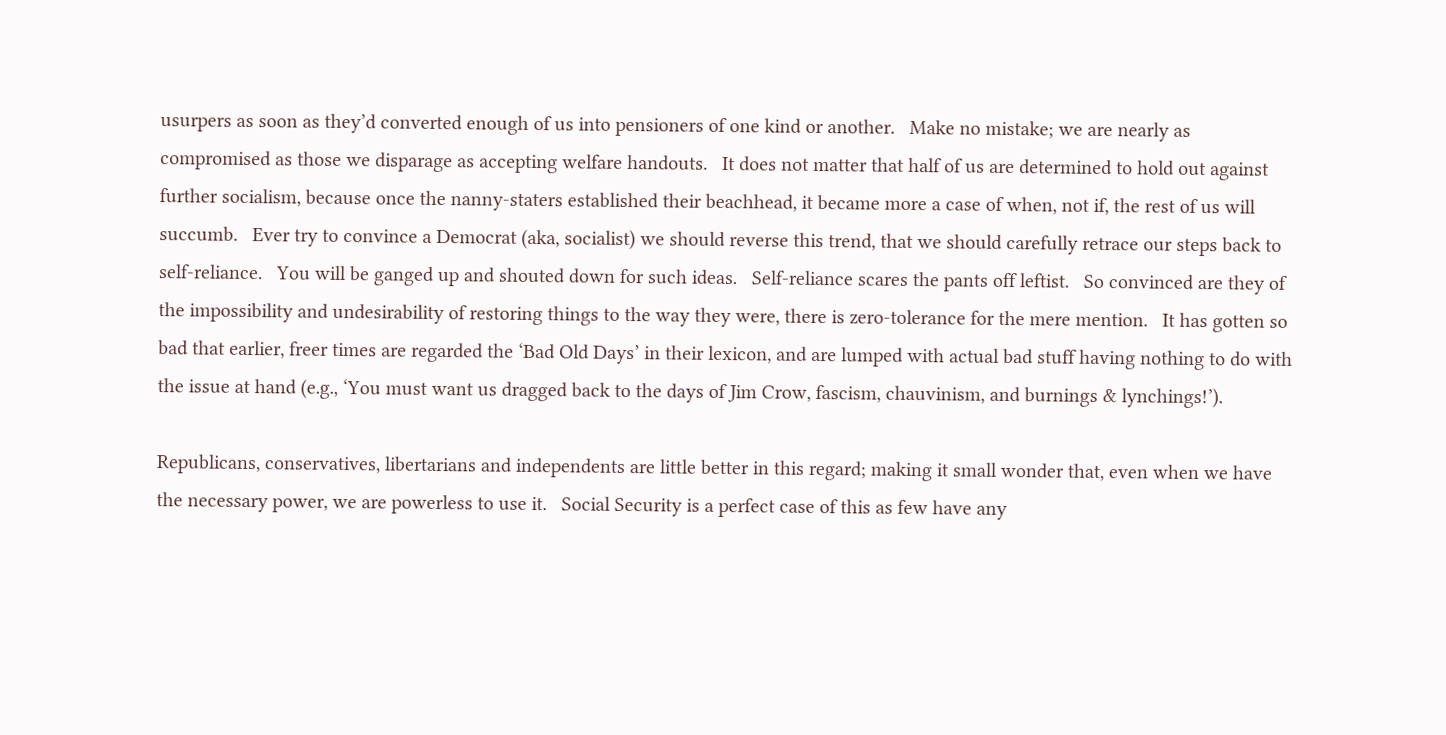usurpers as soon as they’d converted enough of us into pensioners of one kind or another.   Make no mistake; we are nearly as compromised as those we disparage as accepting welfare handouts.   It does not matter that half of us are determined to hold out against further socialism, because once the nanny-staters established their beachhead, it became more a case of when, not if, the rest of us will succumb.   Ever try to convince a Democrat (aka, socialist) we should reverse this trend, that we should carefully retrace our steps back to self-reliance.   You will be ganged up and shouted down for such ideas.   Self-reliance scares the pants off leftist.   So convinced are they of the impossibility and undesirability of restoring things to the way they were, there is zero-tolerance for the mere mention.   It has gotten so bad that earlier, freer times are regarded the ‘Bad Old Days’ in their lexicon, and are lumped with actual bad stuff having nothing to do with the issue at hand (e.g., ‘You must want us dragged back to the days of Jim Crow, fascism, chauvinism, and burnings & lynchings!’).

Republicans, conservatives, libertarians and independents are little better in this regard; making it small wonder that, even when we have the necessary power, we are powerless to use it.   Social Security is a perfect case of this as few have any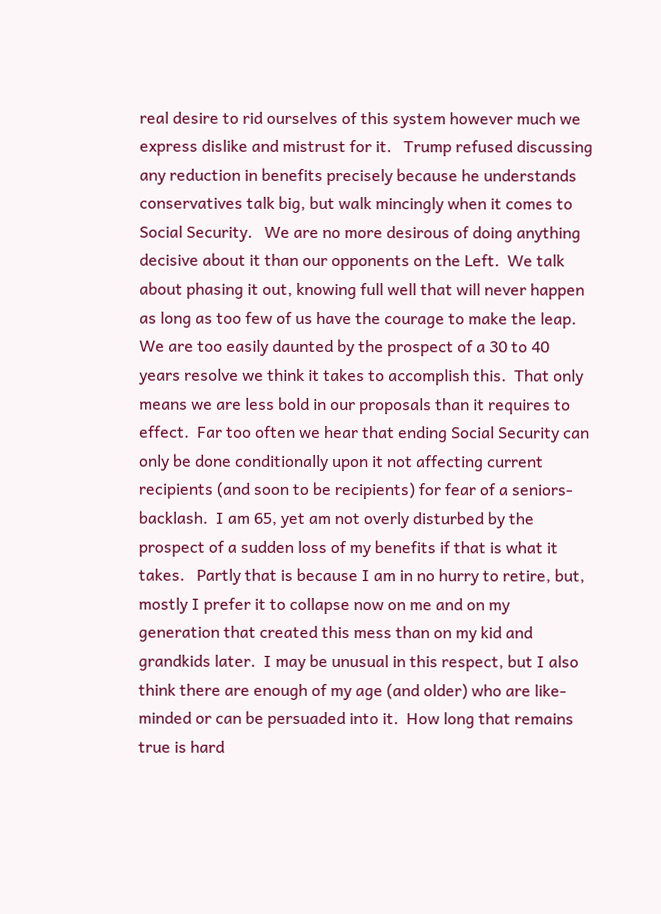real desire to rid ourselves of this system however much we express dislike and mistrust for it.   Trump refused discussing any reduction in benefits precisely because he understands conservatives talk big, but walk mincingly when it comes to Social Security.   We are no more desirous of doing anything decisive about it than our opponents on the Left.  We talk about phasing it out, knowing full well that will never happen as long as too few of us have the courage to make the leap.  We are too easily daunted by the prospect of a 30 to 40 years resolve we think it takes to accomplish this.  That only means we are less bold in our proposals than it requires to effect.  Far too often we hear that ending Social Security can only be done conditionally upon it not affecting current recipients (and soon to be recipients) for fear of a seniors-backlash.  I am 65, yet am not overly disturbed by the prospect of a sudden loss of my benefits if that is what it takes.   Partly that is because I am in no hurry to retire, but, mostly I prefer it to collapse now on me and on my generation that created this mess than on my kid and grandkids later.  I may be unusual in this respect, but I also think there are enough of my age (and older) who are like-minded or can be persuaded into it.  How long that remains true is hard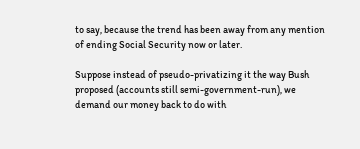to say, because the trend has been away from any mention of ending Social Security now or later.

Suppose instead of pseudo-privatizing it the way Bush proposed (accounts still semi-government-run), we demand our money back to do with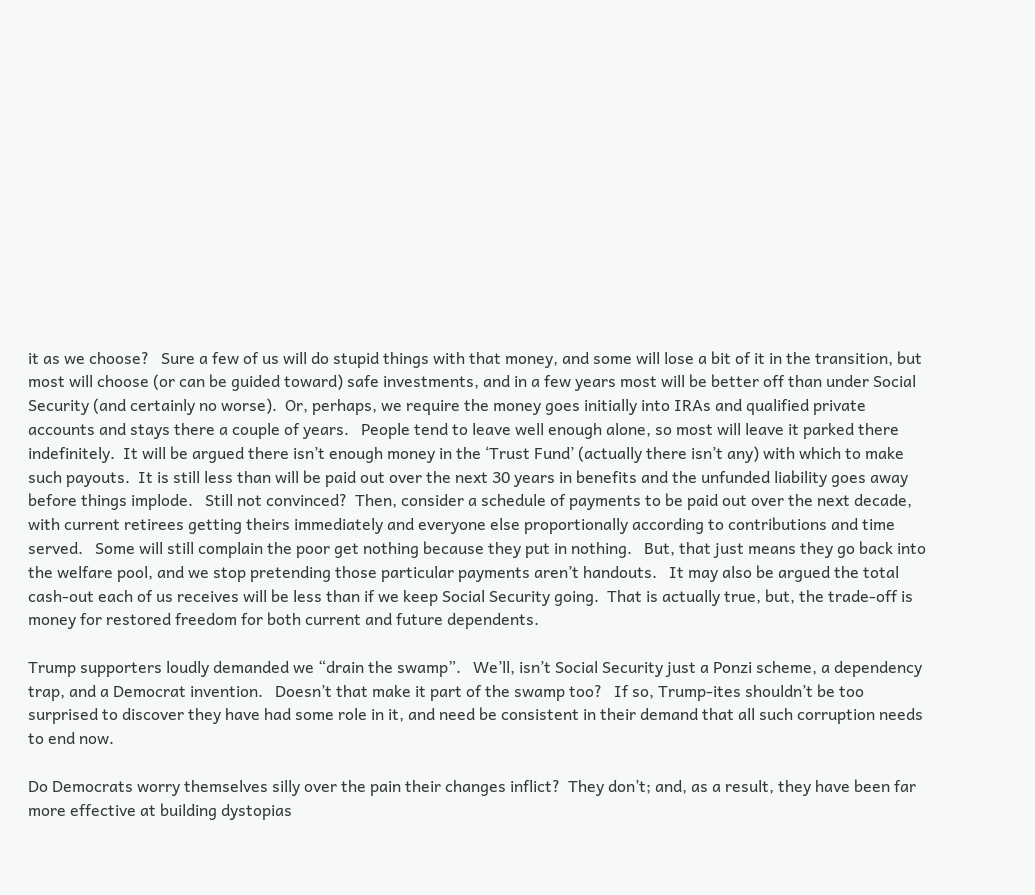it as we choose?   Sure a few of us will do stupid things with that money, and some will lose a bit of it in the transition, but most will choose (or can be guided toward) safe investments, and in a few years most will be better off than under Social Security (and certainly no worse).  Or, perhaps, we require the money goes initially into IRAs and qualified private accounts and stays there a couple of years.   People tend to leave well enough alone, so most will leave it parked there indefinitely.  It will be argued there isn’t enough money in the ‘Trust Fund’ (actually there isn’t any) with which to make such payouts.  It is still less than will be paid out over the next 30 years in benefits and the unfunded liability goes away before things implode.   Still not convinced?  Then, consider a schedule of payments to be paid out over the next decade, with current retirees getting theirs immediately and everyone else proportionally according to contributions and time served.   Some will still complain the poor get nothing because they put in nothing.   But, that just means they go back into the welfare pool, and we stop pretending those particular payments aren’t handouts.   It may also be argued the total cash-out each of us receives will be less than if we keep Social Security going.  That is actually true, but, the trade-off is money for restored freedom for both current and future dependents.

Trump supporters loudly demanded we “drain the swamp”.   We’ll, isn’t Social Security just a Ponzi scheme, a dependency trap, and a Democrat invention.   Doesn’t that make it part of the swamp too?   If so, Trump-ites shouldn’t be too surprised to discover they have had some role in it, and need be consistent in their demand that all such corruption needs to end now.

Do Democrats worry themselves silly over the pain their changes inflict?  They don’t; and, as a result, they have been far more effective at building dystopias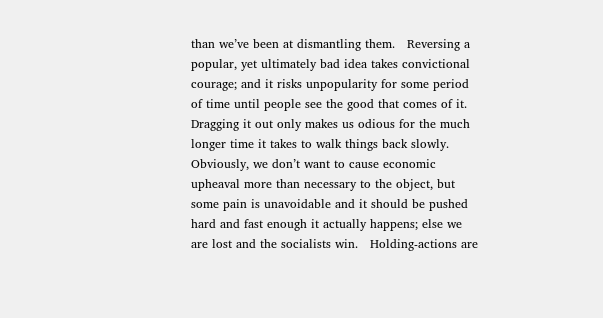than we’ve been at dismantling them.   Reversing a popular, yet ultimately bad idea takes convictional courage; and it risks unpopularity for some period of time until people see the good that comes of it.   Dragging it out only makes us odious for the much longer time it takes to walk things back slowly.  Obviously, we don’t want to cause economic upheaval more than necessary to the object, but some pain is unavoidable and it should be pushed hard and fast enough it actually happens; else we are lost and the socialists win.   Holding-actions are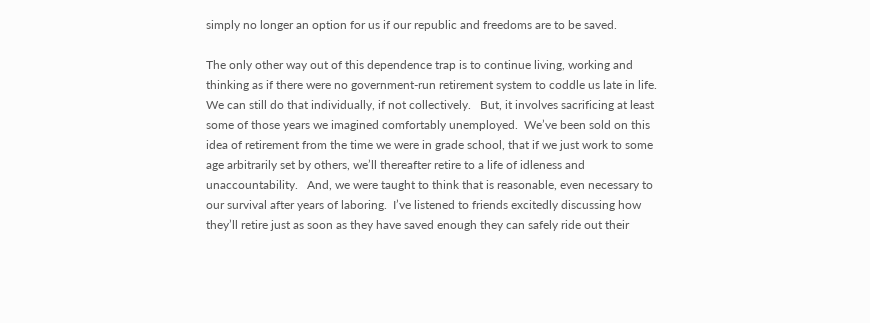simply no longer an option for us if our republic and freedoms are to be saved.

The only other way out of this dependence trap is to continue living, working and thinking as if there were no government-run retirement system to coddle us late in life.   We can still do that individually, if not collectively.   But, it involves sacrificing at least some of those years we imagined comfortably unemployed.  We’ve been sold on this idea of retirement from the time we were in grade school, that if we just work to some age arbitrarily set by others, we’ll thereafter retire to a life of idleness and unaccountability.   And, we were taught to think that is reasonable, even necessary to our survival after years of laboring.  I’ve listened to friends excitedly discussing how they’ll retire just as soon as they have saved enough they can safely ride out their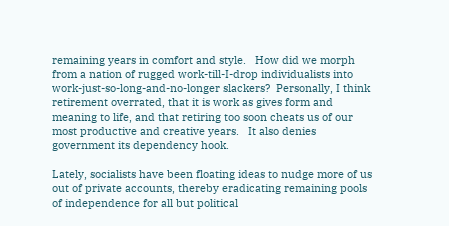remaining years in comfort and style.   How did we morph from a nation of rugged work-till-I-drop individualists into work-just-so-long-and-no-longer slackers?  Personally, I think retirement overrated, that it is work as gives form and meaning to life, and that retiring too soon cheats us of our most productive and creative years.   It also denies government its dependency hook.

Lately, socialists have been floating ideas to nudge more of us out of private accounts, thereby eradicating remaining pools of independence for all but political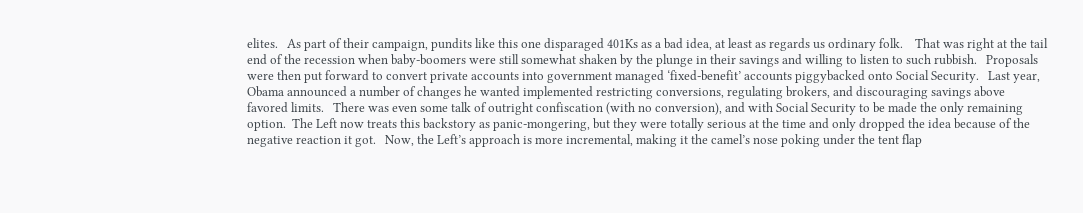elites.   As part of their campaign, pundits like this one disparaged 401Ks as a bad idea, at least as regards us ordinary folk.    That was right at the tail end of the recession when baby-boomers were still somewhat shaken by the plunge in their savings and willing to listen to such rubbish.   Proposals were then put forward to convert private accounts into government managed ‘fixed-benefit’ accounts piggybacked onto Social Security.   Last year, Obama announced a number of changes he wanted implemented restricting conversions, regulating brokers, and discouraging savings above favored limits.   There was even some talk of outright confiscation (with no conversion), and with Social Security to be made the only remaining option.  The Left now treats this backstory as panic-mongering, but they were totally serious at the time and only dropped the idea because of the negative reaction it got.   Now, the Left’s approach is more incremental, making it the camel’s nose poking under the tent flap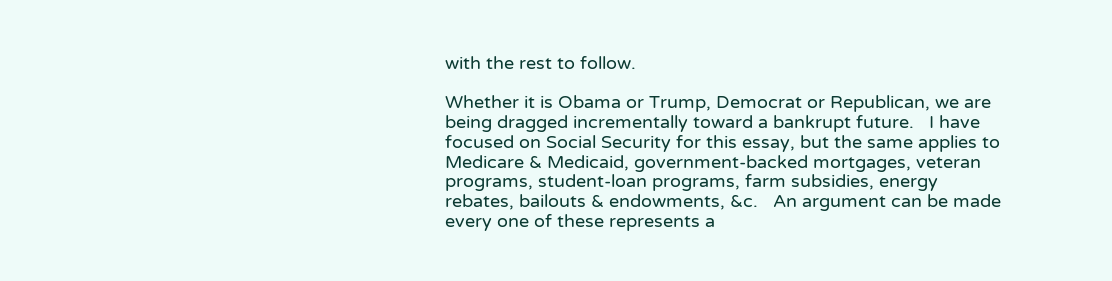with the rest to follow.

Whether it is Obama or Trump, Democrat or Republican, we are being dragged incrementally toward a bankrupt future.   I have focused on Social Security for this essay, but the same applies to Medicare & Medicaid, government-backed mortgages, veteran programs, student-loan programs, farm subsidies, energy rebates, bailouts & endowments, &c.   An argument can be made every one of these represents a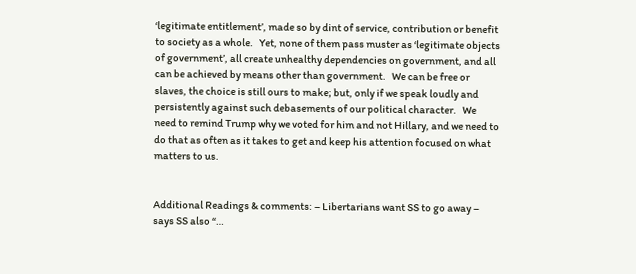‘legitimate entitlement’, made so by dint of service, contribution or benefit to society as a whole.   Yet, none of them pass muster as ‘legitimate objects of government’, all create unhealthy dependencies on government, and all can be achieved by means other than government.   We can be free or slaves, the choice is still ours to make; but, only if we speak loudly and persistently against such debasements of our political character.   We need to remind Trump why we voted for him and not Hillary, and we need to do that as often as it takes to get and keep his attention focused on what matters to us.


Additional Readings & comments: – Libertarians want SS to go away – says SS also “…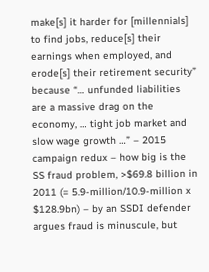make[s] it harder for [millennials] to find jobs, reduce[s] their earnings when employed, and erode[s] their retirement security”   because “… unfunded liabilities are a massive drag on the economy, … tight job market and slow wage growth …” – 2015 campaign redux – how big is the SS fraud problem, >$69.8 billion in 2011 (= 5.9-million/10.9-million x $128.9bn) – by an SSDI defender argues fraud is minuscule, but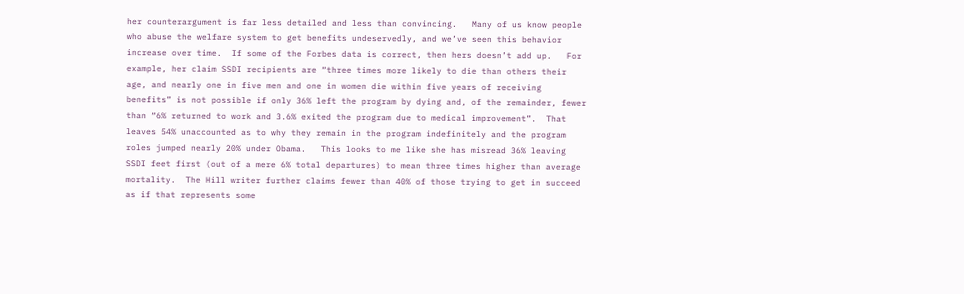her counterargument is far less detailed and less than convincing.   Many of us know people who abuse the welfare system to get benefits undeservedly, and we’ve seen this behavior increase over time.  If some of the Forbes data is correct, then hers doesn’t add up.   For example, her claim SSDI recipients are “three times more likely to die than others their age, and nearly one in five men and one in women die within five years of receiving benefits” is not possible if only 36% left the program by dying and, of the remainder, fewer than “6% returned to work and 3.6% exited the program due to medical improvement”.  That leaves 54% unaccounted as to why they remain in the program indefinitely and the program roles jumped nearly 20% under Obama.   This looks to me like she has misread 36% leaving SSDI feet first (out of a mere 6% total departures) to mean three times higher than average mortality.  The Hill writer further claims fewer than 40% of those trying to get in succeed as if that represents some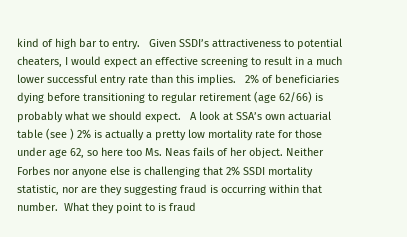kind of high bar to entry.   Given SSDI’s attractiveness to potential cheaters, I would expect an effective screening to result in a much lower successful entry rate than this implies.   2% of beneficiaries dying before transitioning to regular retirement (age 62/66) is probably what we should expect.   A look at SSA’s own actuarial table (see ) 2% is actually a pretty low mortality rate for those under age 62, so here too Ms. Neas fails of her object. Neither Forbes nor anyone else is challenging that 2% SSDI mortality statistic, nor are they suggesting fraud is occurring within that number.  What they point to is fraud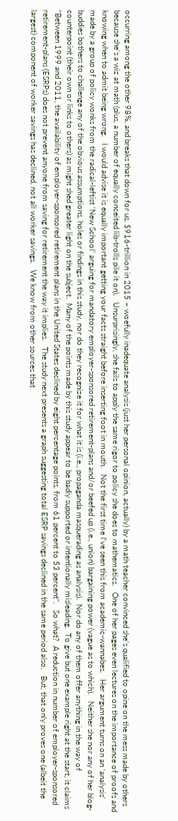occurring among the other 98%, and breaks that down for us. $916-trillion in 2015 – woefully inadequate analysis (just her personal opinion, actually) by a math teacher convinced she’s qualified to opine on the mess made by others because she’s a wiz at math (plus, a number of equally conceited lib-trolls pile it on).   Unsurprisingly, she fails to apply the same rigor to policy she does to mathematics.   One of her pages even lectures on the importance of proofs and knowing when to admit being wrong.   I would advise it is equally important getting your facts straight before inserting foot in mouth.   Not the first time I’ve seen this from academic-wannabes.   Her argument turns on an ‘analysis’ made by a group of policy wonks from the radical-leftist ‘New School’ arguing for mandatory employer-sponsored retirement-plans and/or beefed up (i.e., union) bargaining power (vague as to which).   Neither she nor any of her blog-buddies bothers to challenge any of the obvious assumptions, holes or findings in this study, nor do they recognize it for what it is (i.e., propaganda masquerading as analysis).  Nor do any of them offer anything in the way of counterpoint (their own or links to others) as might shed greater light on the subject.  Many of the points made by this study appear to be badly supported or intentionally misleading.  To give but one example right at the start, it claims “Between 1999 and 2011, the availability of employer-sponsored retirement plans in the United States declined by eight percentage points, from 61 percent to 53 percent”.   So what?  A reduction in number of employer-sponsored retirement-plans (ESRPs) does not prevent anyone from saving for retirement the way it implies.   The study next presents a graph suggesting total ESRP savings declined in the same period also.   But, that only proves one (albeit the largest) component of worker savings has declined, not all worker savings.   We know from other sources that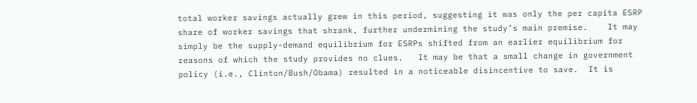total worker savings actually grew in this period, suggesting it was only the per capita ESRP share of worker savings that shrank, further undermining the study’s main premise.    It may simply be the supply-demand equilibrium for ESRPs shifted from an earlier equilibrium for reasons of which the study provides no clues.   It may be that a small change in government policy (i.e., Clinton/Bush/Obama) resulted in a noticeable disincentive to save.  It is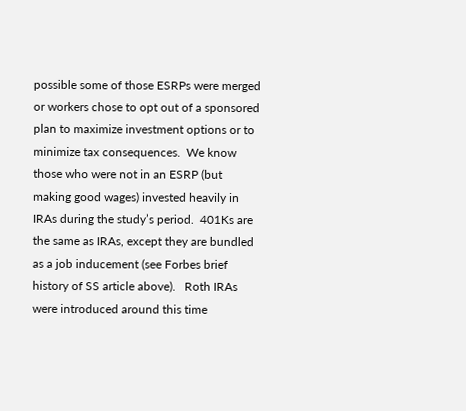possible some of those ESRPs were merged or workers chose to opt out of a sponsored plan to maximize investment options or to minimize tax consequences.  We know those who were not in an ESRP (but making good wages) invested heavily in IRAs during the study’s period.  401Ks are the same as IRAs, except they are bundled as a job inducement (see Forbes brief history of SS article above).   Roth IRAs were introduced around this time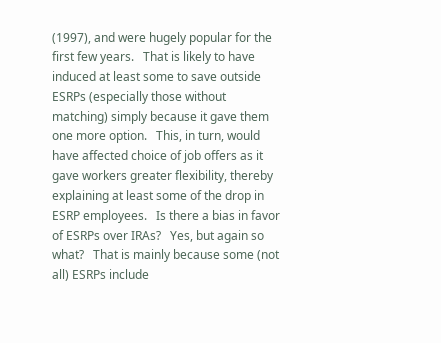(1997), and were hugely popular for the first few years.   That is likely to have induced at least some to save outside ESRPs (especially those without matching) simply because it gave them one more option.   This, in turn, would have affected choice of job offers as it gave workers greater flexibility, thereby explaining at least some of the drop in ESRP employees.   Is there a bias in favor of ESRPs over IRAs?   Yes, but again so what?   That is mainly because some (not all) ESRPs include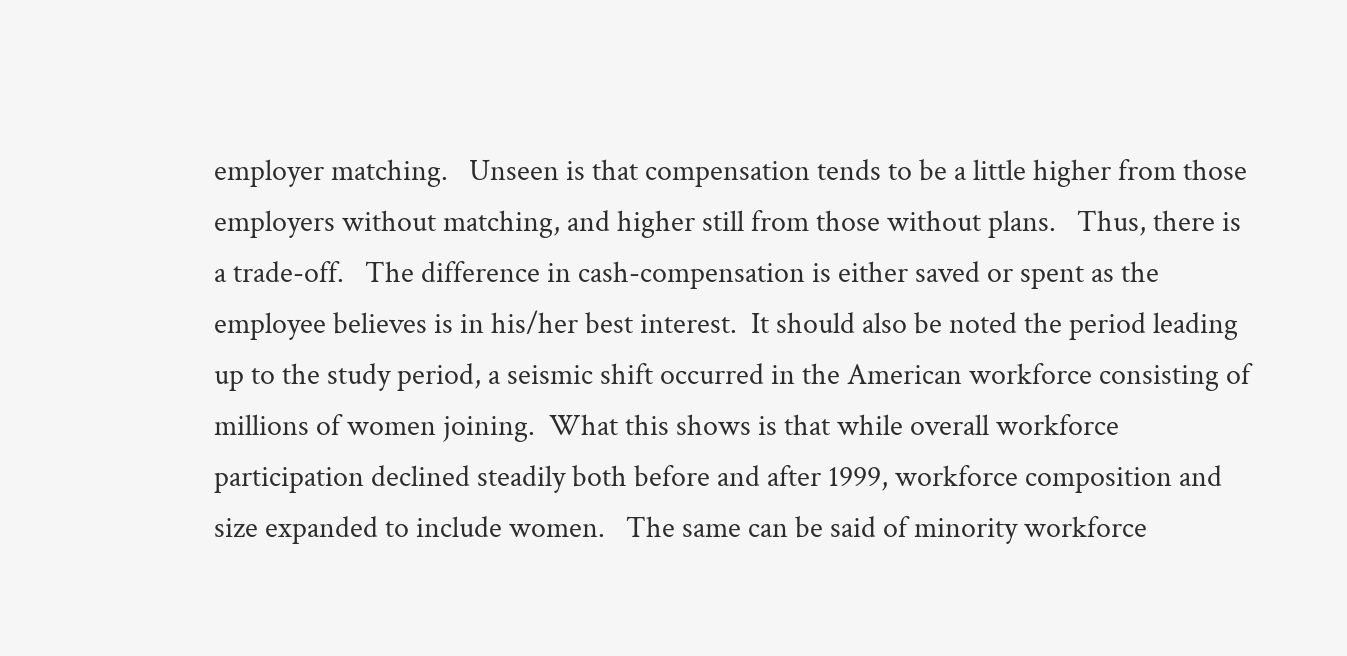employer matching.   Unseen is that compensation tends to be a little higher from those employers without matching, and higher still from those without plans.   Thus, there is a trade-off.   The difference in cash-compensation is either saved or spent as the employee believes is in his/her best interest.  It should also be noted the period leading up to the study period, a seismic shift occurred in the American workforce consisting of millions of women joining.  What this shows is that while overall workforce participation declined steadily both before and after 1999, workforce composition and size expanded to include women.   The same can be said of minority workforce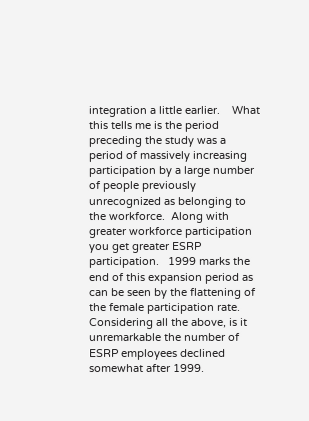integration a little earlier.    What this tells me is the period preceding the study was a period of massively increasing participation by a large number of people previously unrecognized as belonging to the workforce.  Along with greater workforce participation you get greater ESRP participation.   1999 marks the end of this expansion period as can be seen by the flattening of the female participation rate.   Considering all the above, is it unremarkable the number of ESRP employees declined somewhat after 1999.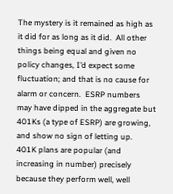The mystery is it remained as high as it did for as long as it did.  All other things being equal and given no policy changes, I’d expect some fluctuation; and that is no cause for alarm or concern.  ESRP numbers may have dipped in the aggregate but 401Ks (a type of ESRP) are growing, and show no sign of letting up.  401K plans are popular (and increasing in number) precisely because they perform well, well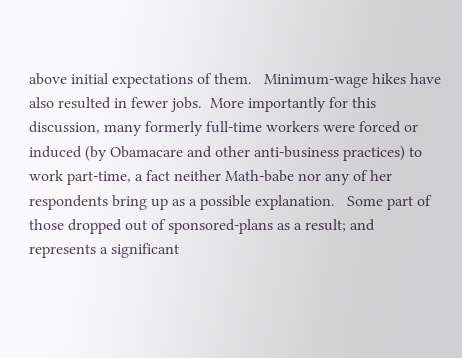above initial expectations of them.   Minimum-wage hikes have also resulted in fewer jobs.  More importantly for this discussion, many formerly full-time workers were forced or induced (by Obamacare and other anti-business practices) to work part-time, a fact neither Math-babe nor any of her respondents bring up as a possible explanation.   Some part of those dropped out of sponsored-plans as a result; and represents a significant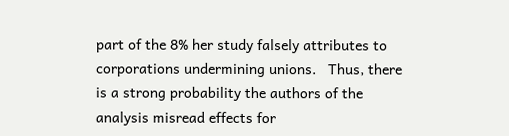part of the 8% her study falsely attributes to corporations undermining unions.   Thus, there is a strong probability the authors of the analysis misread effects for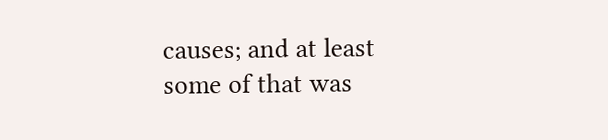causes; and at least some of that was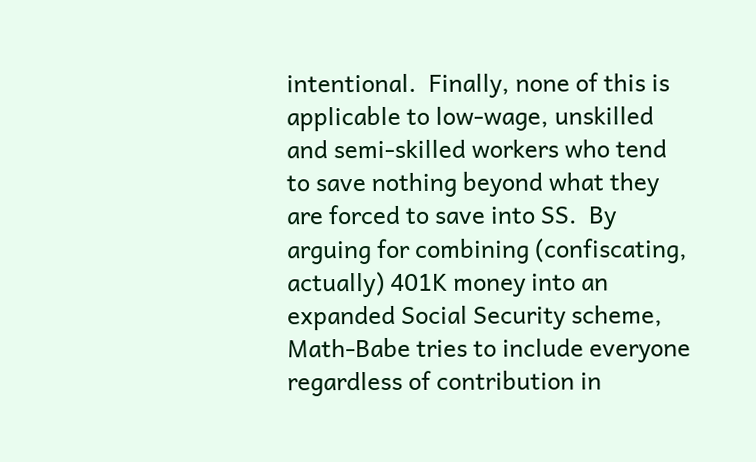intentional.  Finally, none of this is applicable to low-wage, unskilled and semi-skilled workers who tend to save nothing beyond what they are forced to save into SS.  By arguing for combining (confiscating, actually) 401K money into an expanded Social Security scheme, Math-Babe tries to include everyone regardless of contribution in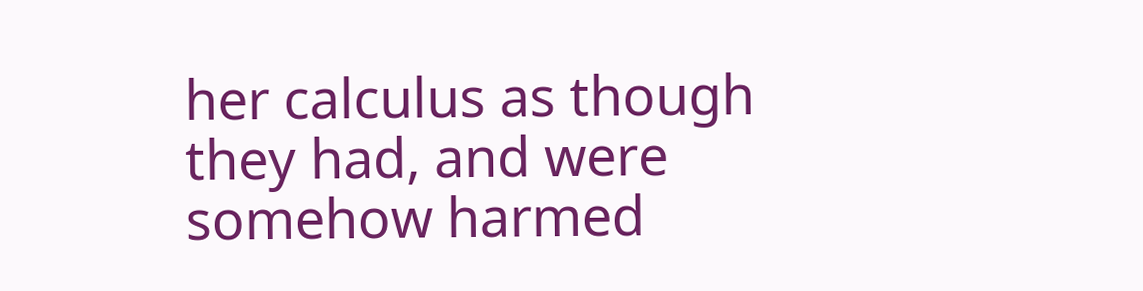her calculus as though they had, and were somehow harmed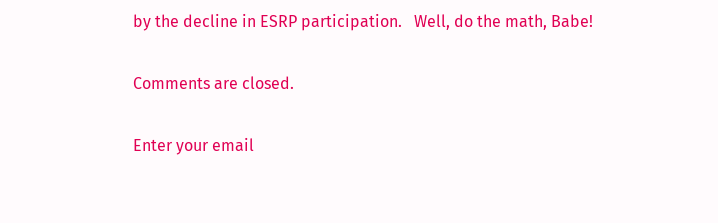by the decline in ESRP participation.   Well, do the math, Babe!

Comments are closed.

Enter your email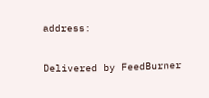address:

Delivered by FeedBurner